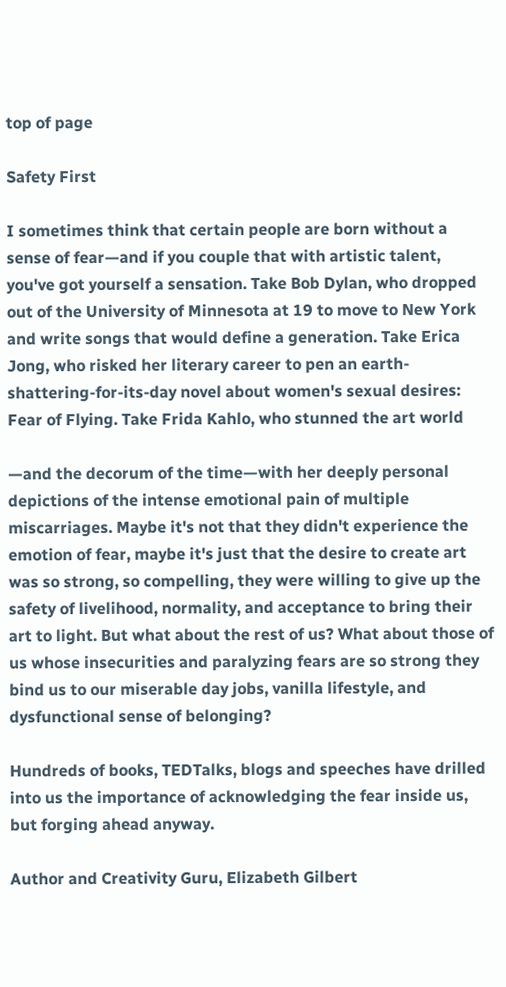top of page

Safety First

I sometimes think that certain people are born without a sense of fear—and if you couple that with artistic talent, you've got yourself a sensation. Take Bob Dylan, who dropped out of the University of Minnesota at 19 to move to New York and write songs that would define a generation. Take Erica Jong, who risked her literary career to pen an earth-shattering-for-its-day novel about women's sexual desires: Fear of Flying. Take Frida Kahlo, who stunned the art world

—and the decorum of the time—with her deeply personal depictions of the intense emotional pain of multiple miscarriages. Maybe it's not that they didn't experience the emotion of fear, maybe it's just that the desire to create art was so strong, so compelling, they were willing to give up the safety of livelihood, normality, and acceptance to bring their art to light. But what about the rest of us? What about those of us whose insecurities and paralyzing fears are so strong they bind us to our miserable day jobs, vanilla lifestyle, and dysfunctional sense of belonging?

Hundreds of books, TEDTalks, blogs and speeches have drilled into us the importance of acknowledging the fear inside us, but forging ahead anyway.

Author and Creativity Guru, Elizabeth Gilbert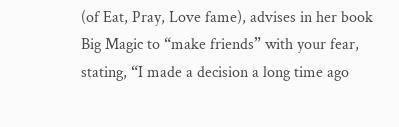(of Eat, Pray, Love fame), advises in her book Big Magic to “make friends” with your fear, stating, “I made a decision a long time ago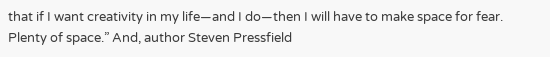that if I want creativity in my life—and I do—then I will have to make space for fear. Plenty of space.” And, author Steven Pressfield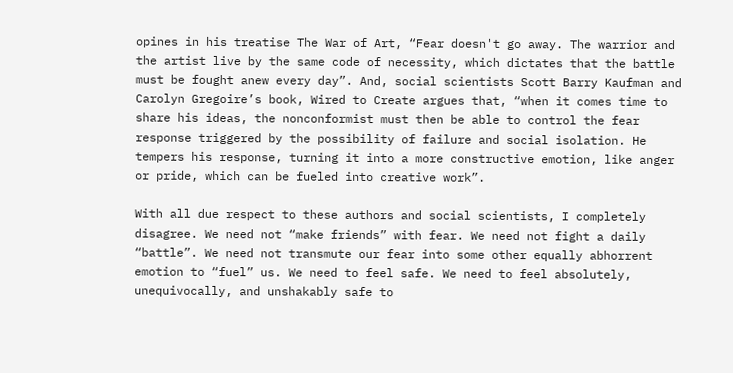opines in his treatise The War of Art, “Fear doesn't go away. The warrior and the artist live by the same code of necessity, which dictates that the battle must be fought anew every day”. And, social scientists Scott Barry Kaufman and Carolyn Gregoire’s book, Wired to Create argues that, “when it comes time to share his ideas, the nonconformist must then be able to control the fear response triggered by the possibility of failure and social isolation. He tempers his response, turning it into a more constructive emotion, like anger or pride, which can be fueled into creative work”.

With all due respect to these authors and social scientists, I completely disagree. We need not “make friends” with fear. We need not fight a daily “battle”. We need not transmute our fear into some other equally abhorrent emotion to “fuel” us. We need to feel safe. We need to feel absolutely, unequivocally, and unshakably safe to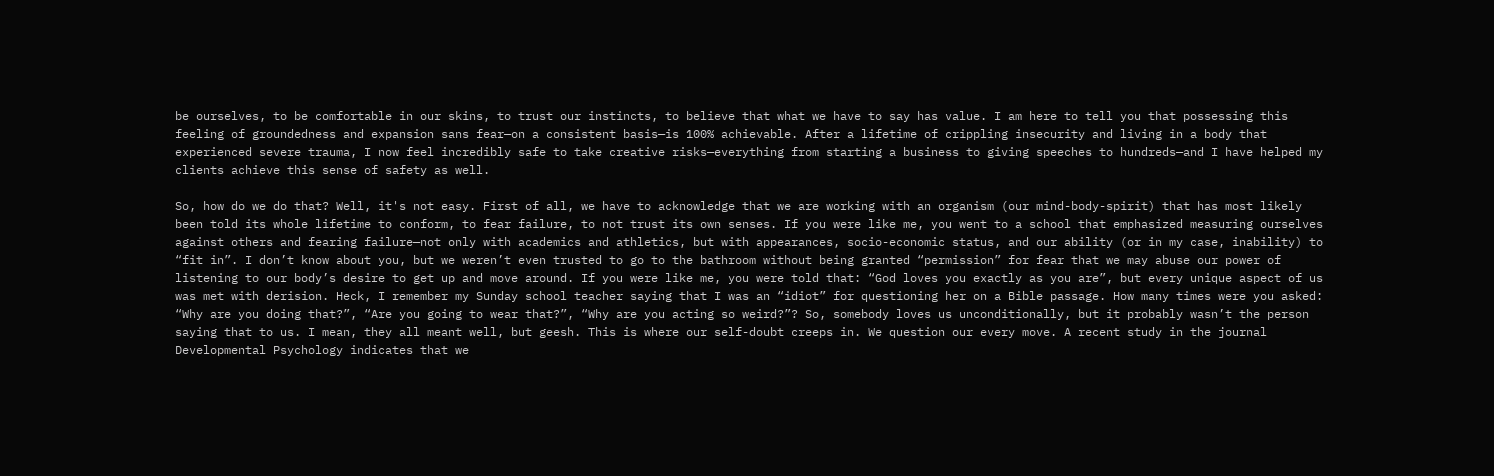be ourselves, to be comfortable in our skins, to trust our instincts, to believe that what we have to say has value. I am here to tell you that possessing this feeling of groundedness and expansion sans fear—on a consistent basis—is 100% achievable. After a lifetime of crippling insecurity and living in a body that experienced severe trauma, I now feel incredibly safe to take creative risks—everything from starting a business to giving speeches to hundreds—and I have helped my clients achieve this sense of safety as well.

So, how do we do that? Well, it's not easy. First of all, we have to acknowledge that we are working with an organism (our mind-body-spirit) that has most likely been told its whole lifetime to conform, to fear failure, to not trust its own senses. If you were like me, you went to a school that emphasized measuring ourselves against others and fearing failure—not only with academics and athletics, but with appearances, socio-economic status, and our ability (or in my case, inability) to “fit in”. I don’t know about you, but we weren’t even trusted to go to the bathroom without being granted “permission” for fear that we may abuse our power of listening to our body’s desire to get up and move around. If you were like me, you were told that: “God loves you exactly as you are”, but every unique aspect of us was met with derision. Heck, I remember my Sunday school teacher saying that I was an “idiot” for questioning her on a Bible passage. How many times were you asked: “Why are you doing that?”, “Are you going to wear that?”, “Why are you acting so weird?”? So, somebody loves us unconditionally, but it probably wasn’t the person saying that to us. I mean, they all meant well, but geesh. This is where our self-doubt creeps in. We question our every move. A recent study in the journal Developmental Psychology indicates that we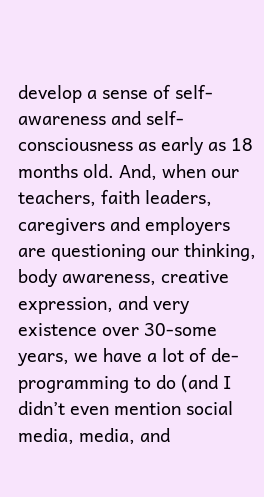develop a sense of self-awareness and self-consciousness as early as 18 months old. And, when our teachers, faith leaders, caregivers and employers are questioning our thinking, body awareness, creative expression, and very existence over 30-some years, we have a lot of de-programming to do (and I didn’t even mention social media, media, and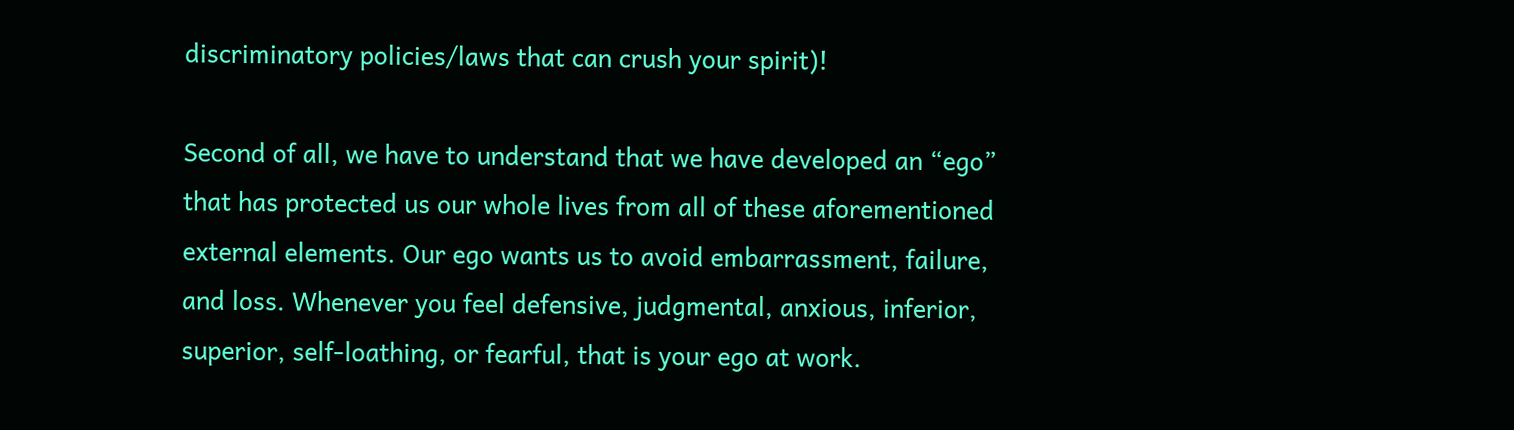discriminatory policies/laws that can crush your spirit)!

Second of all, we have to understand that we have developed an “ego” that has protected us our whole lives from all of these aforementioned external elements. Our ego wants us to avoid embarrassment, failure, and loss. Whenever you feel defensive, judgmental, anxious, inferior, superior, self-loathing, or fearful, that is your ego at work.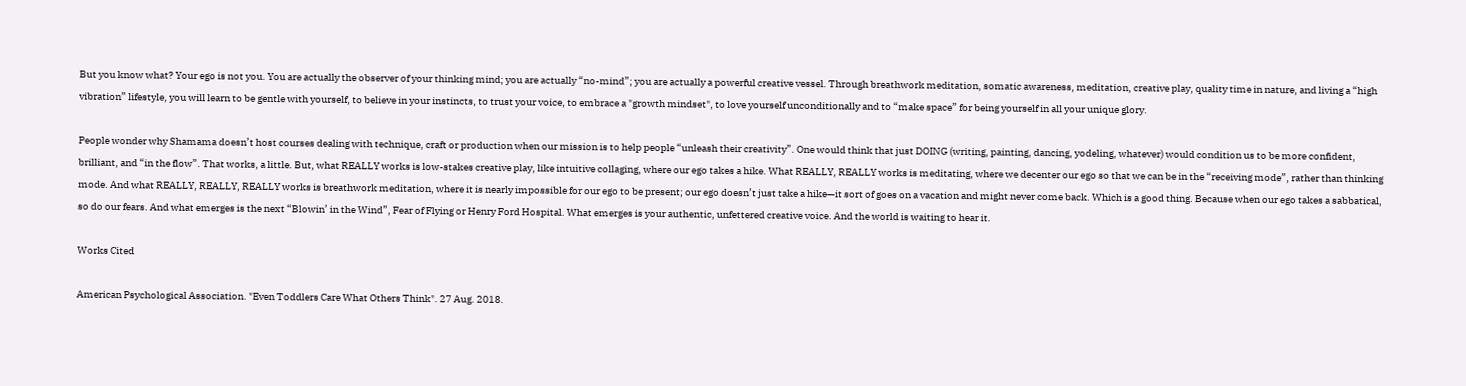But you know what? Your ego is not you. You are actually the observer of your thinking mind; you are actually “no-mind”; you are actually a powerful creative vessel. Through breathwork meditation, somatic awareness, meditation, creative play, quality time in nature, and living a “high vibration” lifestyle, you will learn to be gentle with yourself, to believe in your instincts, to trust your voice, to embrace a "growth mindset", to love yourself unconditionally and to “make space” for being yourself in all your unique glory.

People wonder why Shamama doesn’t host courses dealing with technique, craft or production when our mission is to help people “unleash their creativity”. One would think that just DOING (writing, painting, dancing, yodeling, whatever) would condition us to be more confident, brilliant, and “in the flow”. That works, a little. But, what REALLY works is low-stakes creative play, like intuitive collaging, where our ego takes a hike. What REALLY, REALLY works is meditating, where we decenter our ego so that we can be in the “receiving mode”, rather than thinking mode. And what REALLY, REALLY, REALLY works is breathwork meditation, where it is nearly impossible for our ego to be present; our ego doesn’t just take a hike—it sort of goes on a vacation and might never come back. Which is a good thing. Because when our ego takes a sabbatical, so do our fears. And what emerges is the next “Blowin’ in the Wind”, Fear of Flying or Henry Ford Hospital. What emerges is your authentic, unfettered creative voice. And the world is waiting to hear it.

Works Cited

American Psychological Association. "Even Toddlers Care What Others Think". 27 Aug. 2018.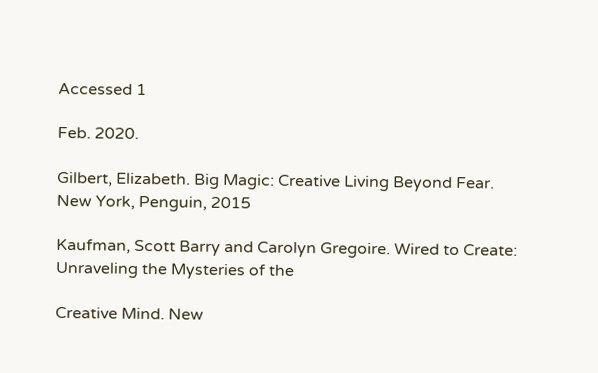Accessed 1

Feb. 2020.

Gilbert, Elizabeth. Big Magic: Creative Living Beyond Fear. New York, Penguin, 2015

Kaufman, Scott Barry and Carolyn Gregoire. Wired to Create: Unraveling the Mysteries of the

Creative Mind. New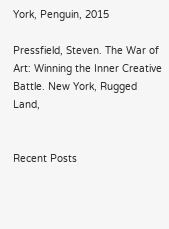York, Penguin, 2015

Pressfield, Steven. The War of Art: Winning the Inner Creative Battle. New York, Rugged Land,


Recent Posts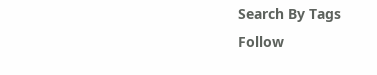Search By Tags
Follow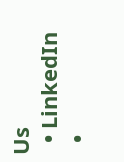Us
  • LinkedIn
  •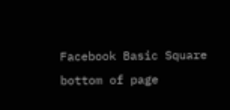Facebook Basic Square
bottom of page